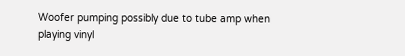Woofer pumping possibly due to tube amp when playing vinyl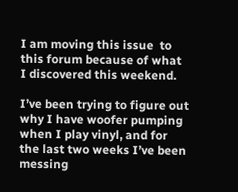I am moving this issue  to this forum because of what I discovered this weekend.

I’ve been trying to figure out why I have woofer pumping when I play vinyl, and for the last two weeks I’ve been messing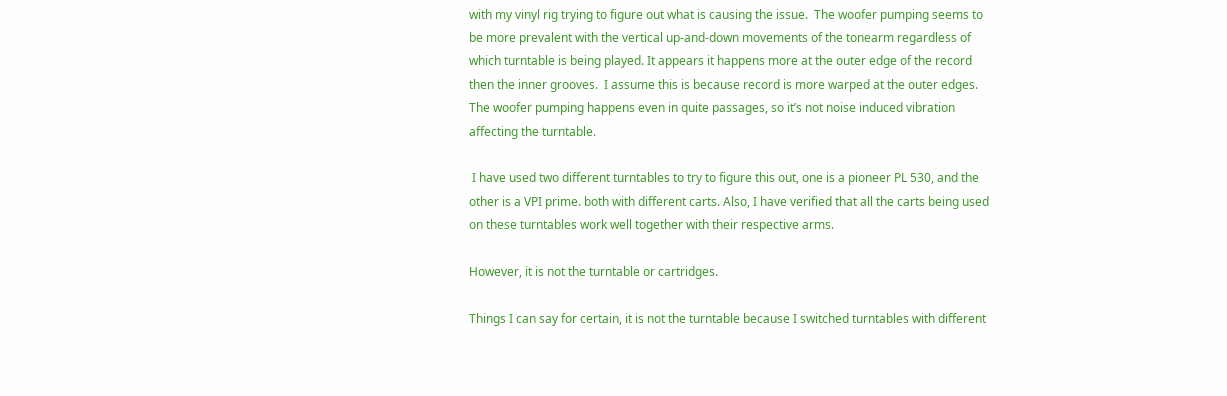with my vinyl rig trying to figure out what is causing the issue.  The woofer pumping seems to be more prevalent with the vertical up-and-down movements of the tonearm regardless of which turntable is being played. It appears it happens more at the outer edge of the record then the inner grooves.  I assume this is because record is more warped at the outer edges. The woofer pumping happens even in quite passages, so it’s not noise induced vibration affecting the turntable.

 I have used two different turntables to try to figure this out, one is a pioneer PL 530, and the other is a VPI prime. both with different carts. Also, I have verified that all the carts being used on these turntables work well together with their respective arms.

However, it is not the turntable or cartridges.

Things I can say for certain, it is not the turntable because I switched turntables with different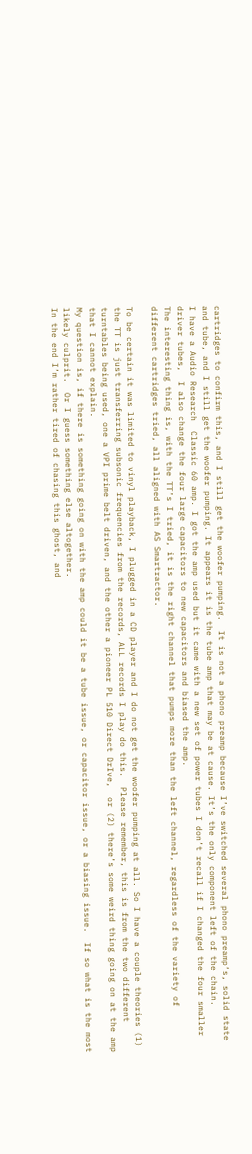cartridges to confirm this, and I still get the woofer pumping.  It is not a phono preamp because I’ve switched several phono preamp‘s, solid state and tube, and I still get the woofer pumping. It appears it is the tube amp that may be at cause. It’s the only component left of the chain.
I have a Audio Research  Classic 60 amp. I got the amp used but it came with a new set of power tubes I don’t recall if I changed the four smaller driver tubes,  I also change the four large capacitors to new capacitors and biased the amp.
The interesting thing is, with the TT’s I tried, it is the right channel that pumps more than the left channel, regardless of the variety of different cartridges tried, all aligned with AS Smartractor.

To be certain it was limited to vinyl playback, I plugged in a CD player and I do not get the woofer pumping at all. So I have a couple theories (1) the TT is just transferring subsonic frequencies from the records, ALL records I play do this.  Please remember, this is from the two different turntables being used, one a VPI prime belt driven, and the other a pioneer PL 510 Direct DrIve,  or (2) there’s some weird thing going on at the amp that I cannot explain.
My question is, if there is something going on with the amp could it be a tube issue, or capacitor issue, or a biasing issue.  If so what is the most likely culprit.  Or I guess something else altogether.
In the end I’m rather tired of chasing this ghost, and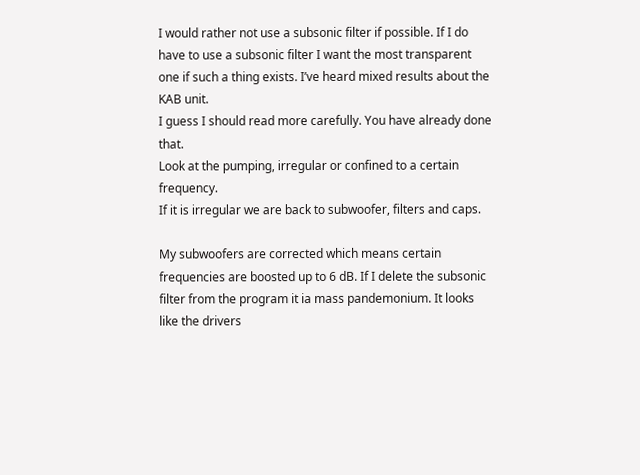I would rather not use a subsonic filter if possible. If I do have to use a subsonic filter I want the most transparent one if such a thing exists. I’ve heard mixed results about the KAB unit.
I guess I should read more carefully. You have already done that.
Look at the pumping, irregular or confined to a certain frequency.
If it is irregular we are back to subwoofer, filters and caps.

My subwoofers are corrected which means certain frequencies are boosted up to 6 dB. If I delete the subsonic filter from the program it ia mass pandemonium. It looks like the drivers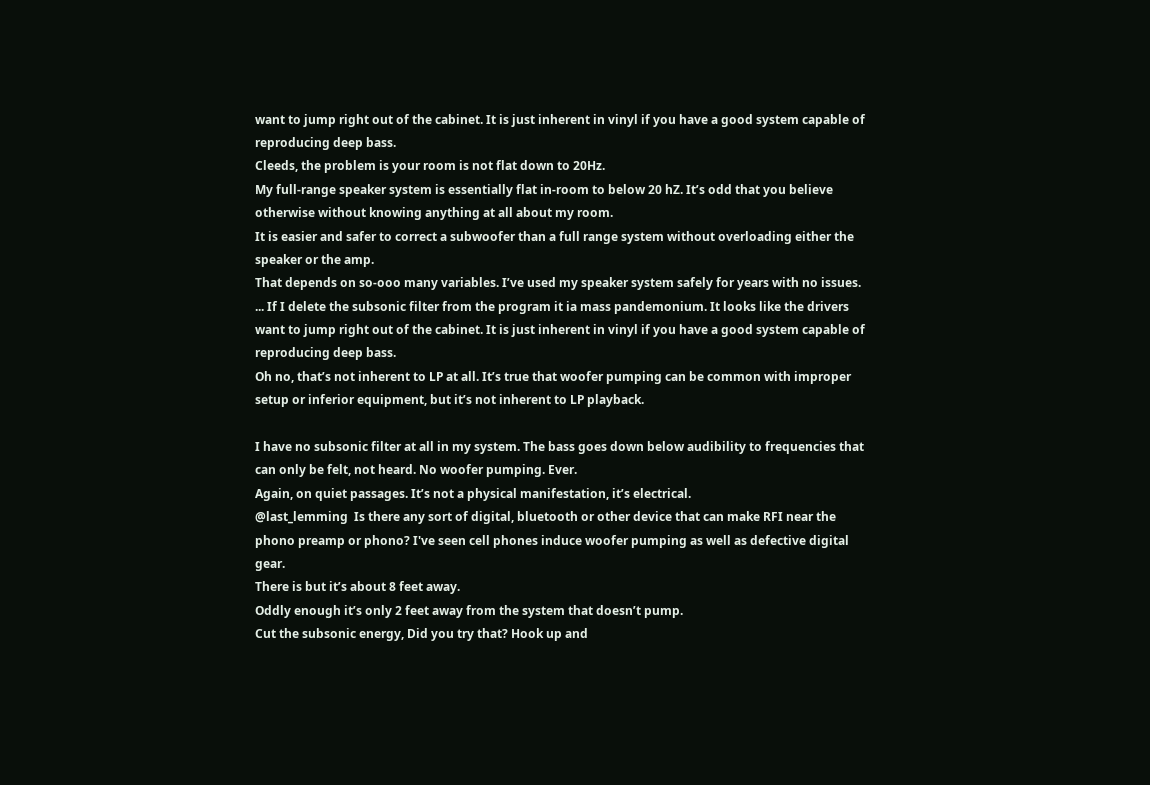want to jump right out of the cabinet. It is just inherent in vinyl if you have a good system capable of reproducing deep bass.
Cleeds, the problem is your room is not flat down to 20Hz.
My full-range speaker system is essentially flat in-room to below 20 hZ. It’s odd that you believe otherwise without knowing anything at all about my room.
It is easier and safer to correct a subwoofer than a full range system without overloading either the speaker or the amp.
That depends on so-ooo many variables. I’ve used my speaker system safely for years with no issues.
... If I delete the subsonic filter from the program it ia mass pandemonium. It looks like the drivers want to jump right out of the cabinet. It is just inherent in vinyl if you have a good system capable of reproducing deep bass.
Oh no, that’s not inherent to LP at all. It’s true that woofer pumping can be common with improper setup or inferior equipment, but it’s not inherent to LP playback.

I have no subsonic filter at all in my system. The bass goes down below audibility to frequencies that can only be felt, not heard. No woofer pumping. Ever.
Again, on quiet passages. It’s not a physical manifestation, it’s electrical.
@last_lemming  Is there any sort of digital, bluetooth or other device that can make RFI near the phono preamp or phono? I've seen cell phones induce woofer pumping as well as defective digital gear.
There is but it’s about 8 feet away.
Oddly enough it’s only 2 feet away from the system that doesn’t pump.
Cut the subsonic energy, Did you try that? Hook up and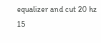equalizer and cut 20 hz 15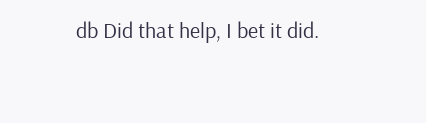db Did that help, I bet it did.